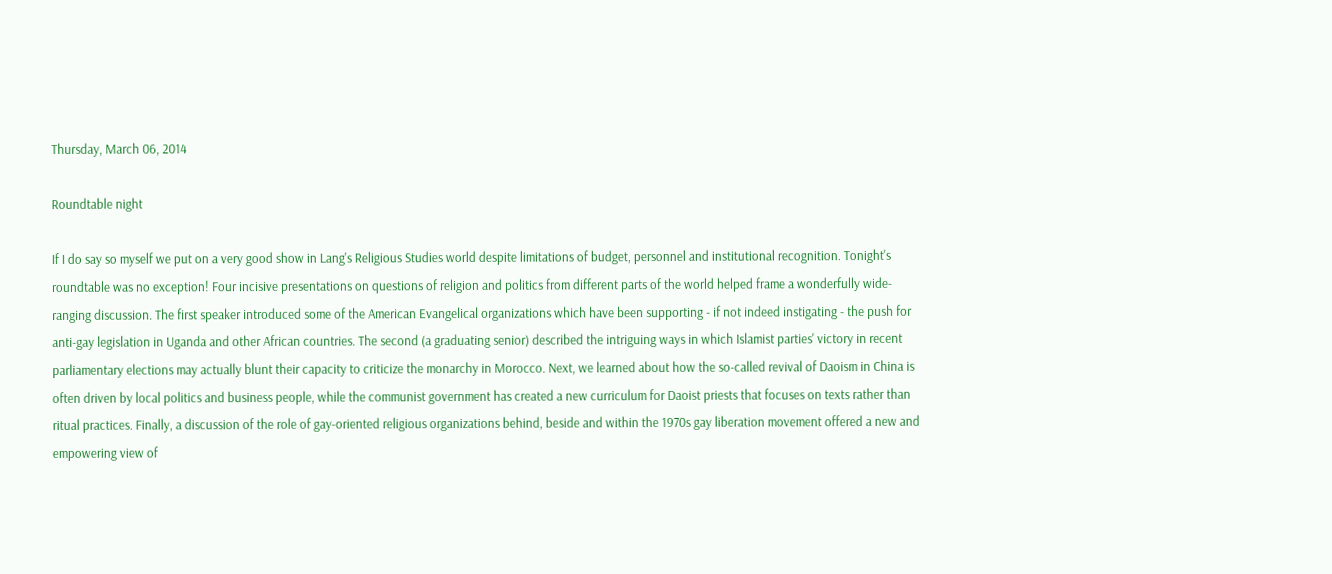Thursday, March 06, 2014

Roundtable night

If I do say so myself we put on a very good show in Lang's Religious Studies world despite limitations of budget, personnel and institutional recognition. Tonight's roundtable was no exception! Four incisive presentations on questions of religion and politics from different parts of the world helped frame a wonderfully wide-ranging discussion. The first speaker introduced some of the American Evangelical organizations which have been supporting - if not indeed instigating - the push for anti-gay legislation in Uganda and other African countries. The second (a graduating senior) described the intriguing ways in which Islamist parties' victory in recent parliamentary elections may actually blunt their capacity to criticize the monarchy in Morocco. Next, we learned about how the so-called revival of Daoism in China is often driven by local politics and business people, while the communist government has created a new curriculum for Daoist priests that focuses on texts rather than ritual practices. Finally, a discussion of the role of gay-oriented religious organizations behind, beside and within the 1970s gay liberation movement offered a new and empowering view of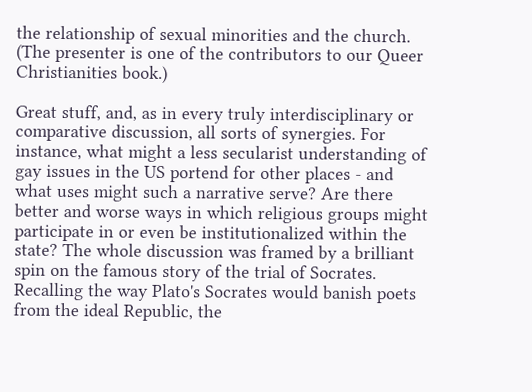the relationship of sexual minorities and the church. (The presenter is one of the contributors to our Queer Christianities book.)

Great stuff, and, as in every truly interdisciplinary or comparative discussion, all sorts of synergies. For instance, what might a less secularist understanding of gay issues in the US portend for other places - and what uses might such a narrative serve? Are there better and worse ways in which religious groups might participate in or even be institutionalized within the state? The whole discussion was framed by a brilliant spin on the famous story of the trial of Socrates. Recalling the way Plato's Socrates would banish poets from the ideal Republic, the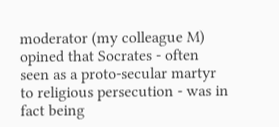moderator (my colleague M) opined that Socrates - often seen as a proto-secular martyr to religious persecution - was in fact being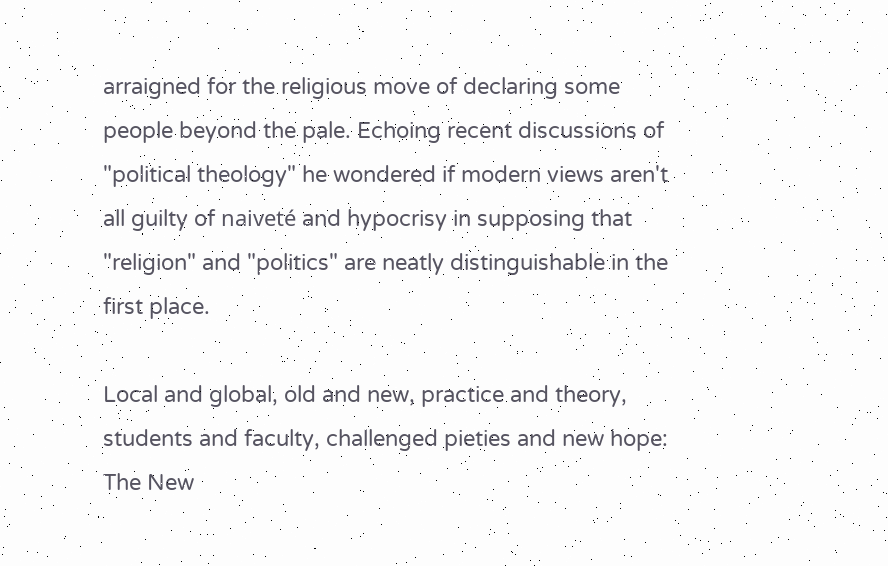arraigned for the religious move of declaring some people beyond the pale. Echoing recent discussions of "political theology" he wondered if modern views aren't all guilty of naiveté and hypocrisy in supposing that "religion" and "politics" are neatly distinguishable in the first place.

Local and global, old and new, practice and theory, students and faculty, challenged pieties and new hope: The New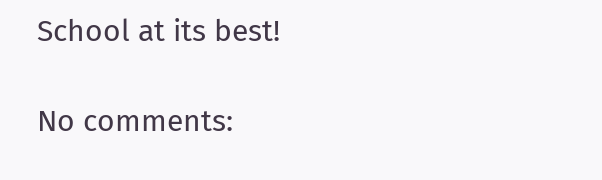School at its best!

No comments: